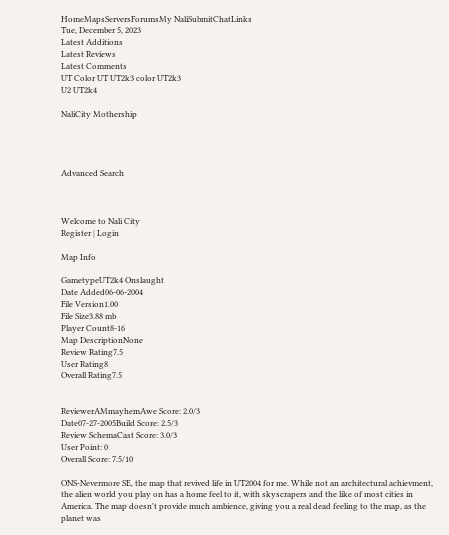HomeMapsServersForumsMy NaliSubmitChatLinks
Tue, December 5, 2023
Latest Additions
Latest Reviews
Latest Comments
UT Color UT UT2k3 color UT2k3
U2 UT2k4

NaliCity Mothership




Advanced Search



Welcome to Nali City
Register | Login

Map Info

GametypeUT2k4 Onslaught
Date Added06-06-2004
File Version1.00
File Size3.88 mb
Player Count8-16
Map DescriptionNone
Review Rating7.5
User Rating8
Overall Rating7.5


ReviewerAMmayhemAwe Score: 2.0/3
Date07-27-2005Build Score: 2.5/3
Review SchemaCast Score: 3.0/3
User Point: 0
Overall Score: 7.5/10

ONS-Nevermore SE, the map that revived life in UT2004 for me. While not an architectural achievment, the alien world you play on has a home feel to it, with skyscrapers and the like of most cities in America. The map doesn't provide much ambience, giving you a real dead feeling to the map, as the planet was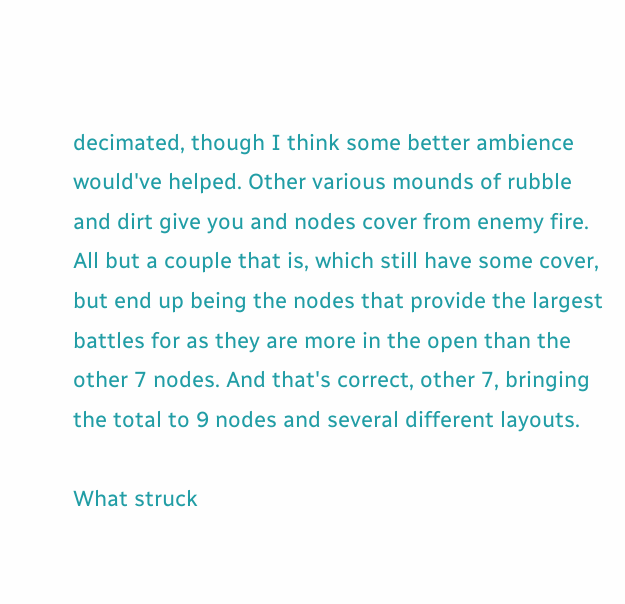decimated, though I think some better ambience would've helped. Other various mounds of rubble and dirt give you and nodes cover from enemy fire. All but a couple that is, which still have some cover, but end up being the nodes that provide the largest battles for as they are more in the open than the other 7 nodes. And that's correct, other 7, bringing the total to 9 nodes and several different layouts.

What struck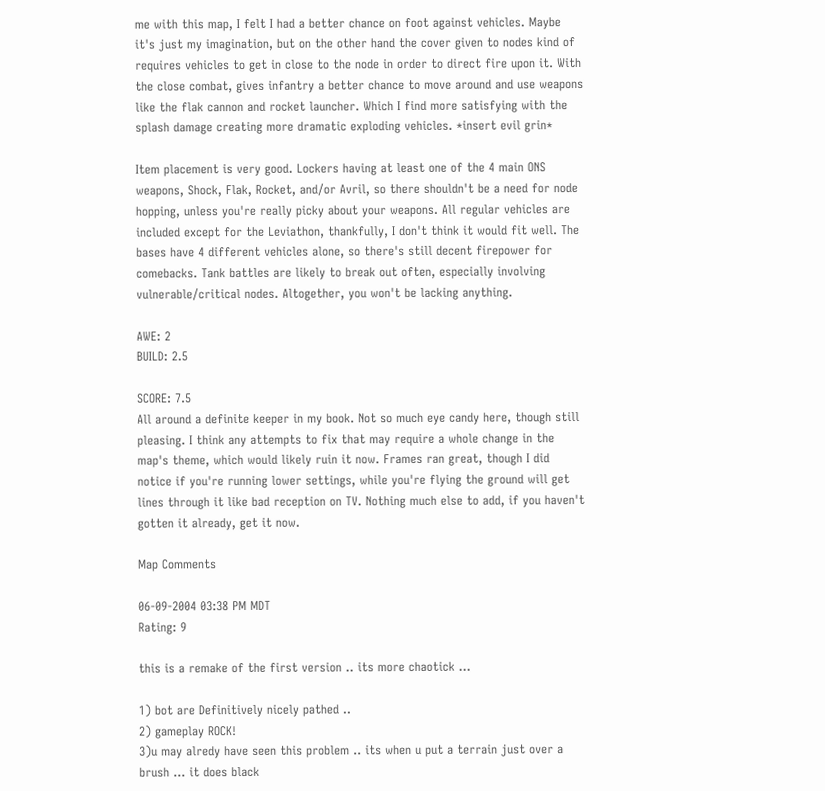me with this map, I felt I had a better chance on foot against vehicles. Maybe it's just my imagination, but on the other hand the cover given to nodes kind of requires vehicles to get in close to the node in order to direct fire upon it. With the close combat, gives infantry a better chance to move around and use weapons like the flak cannon and rocket launcher. Which I find more satisfying with the splash damage creating more dramatic exploding vehicles. *insert evil grin*

Item placement is very good. Lockers having at least one of the 4 main ONS weapons, Shock, Flak, Rocket, and/or Avril, so there shouldn't be a need for node hopping, unless you're really picky about your weapons. All regular vehicles are included except for the Leviathon, thankfully, I don't think it would fit well. The bases have 4 different vehicles alone, so there's still decent firepower for comebacks. Tank battles are likely to break out often, especially involving vulnerable/critical nodes. Altogether, you won't be lacking anything.

AWE: 2
BUILD: 2.5

SCORE: 7.5
All around a definite keeper in my book. Not so much eye candy here, though still pleasing. I think any attempts to fix that may require a whole change in the map's theme, which would likely ruin it now. Frames ran great, though I did notice if you're running lower settings, while you're flying the ground will get lines through it like bad reception on TV. Nothing much else to add, if you haven't gotten it already, get it now.

Map Comments

06-09-2004 03:38 PM MDT
Rating: 9

this is a remake of the first version .. its more chaotick ...

1) bot are Definitively nicely pathed ..
2) gameplay ROCK!
3)u may alredy have seen this problem .. its when u put a terrain just over a brush ... it does black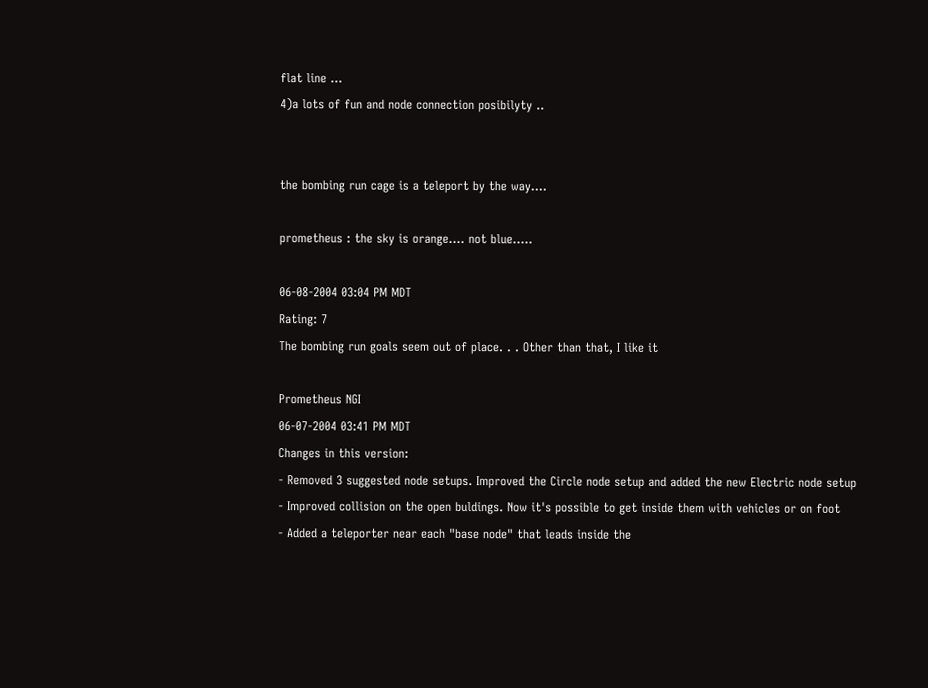flat line ...
4)a lots of fun and node connection posibilyty ..


the bombing run cage is a teleport by the way....

prometheus : the sky is orange.... not blue.....

06-08-2004 03:04 PM MDT
Rating: 7
The bombing run goals seem out of place. . . Other than that, I like it

Prometheus NGI
06-07-2004 03:41 PM MDT
Changes in this version:
- Removed 3 suggested node setups. Improved the Circle node setup and added the new Electric node setup
- Improved collision on the open buldings. Now it's possible to get inside them with vehicles or on foot
- Added a teleporter near each "base node" that leads inside the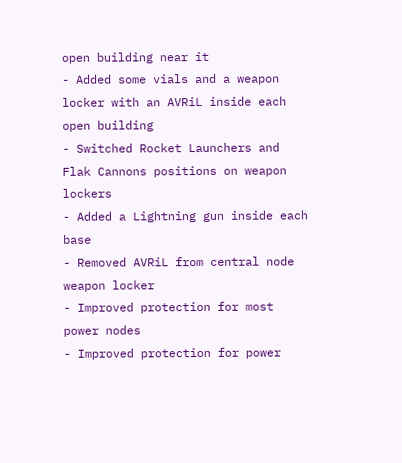open building near it
- Added some vials and a weapon locker with an AVRiL inside each open building
- Switched Rocket Launchers and Flak Cannons positions on weapon lockers
- Added a Lightning gun inside each base
- Removed AVRiL from central node weapon locker
- Improved protection for most power nodes
- Improved protection for power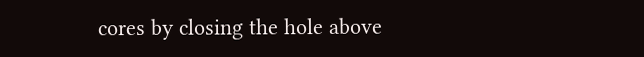cores by closing the hole above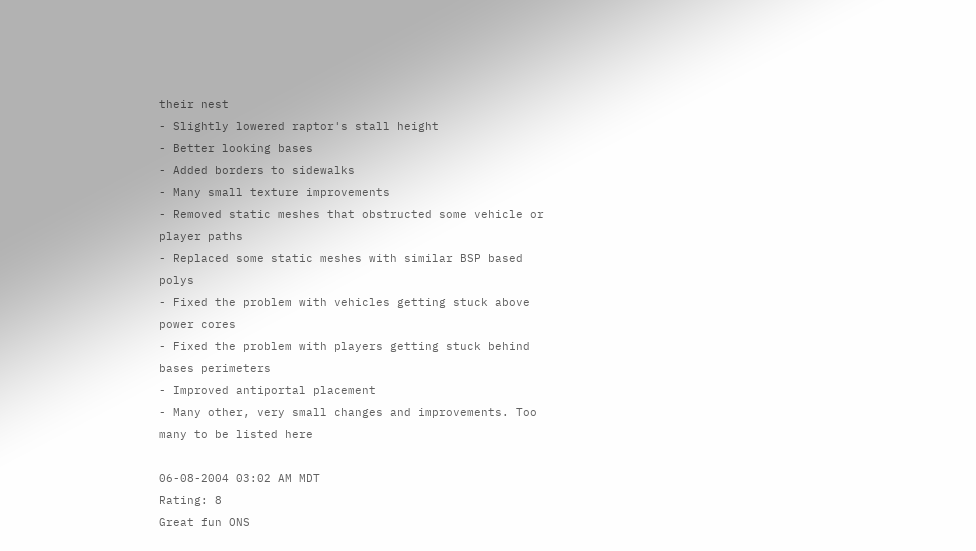their nest
- Slightly lowered raptor's stall height
- Better looking bases
- Added borders to sidewalks
- Many small texture improvements
- Removed static meshes that obstructed some vehicle or player paths
- Replaced some static meshes with similar BSP based polys
- Fixed the problem with vehicles getting stuck above power cores
- Fixed the problem with players getting stuck behind bases perimeters
- Improved antiportal placement
- Many other, very small changes and improvements. Too many to be listed here

06-08-2004 03:02 AM MDT
Rating: 8
Great fun ONS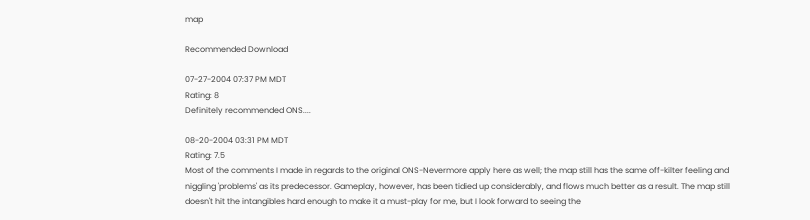map

Recommended Download

07-27-2004 07:37 PM MDT
Rating: 8
Definitely recommended ONS....

08-20-2004 03:31 PM MDT
Rating: 7.5
Most of the comments I made in regards to the original ONS-Nevermore apply here as well; the map still has the same off-kilter feeling and niggling 'problems' as its predecessor. Gameplay, however, has been tidied up considerably, and flows much better as a result. The map still doesn't hit the intangibles hard enough to make it a must-play for me, but I look forward to seeing the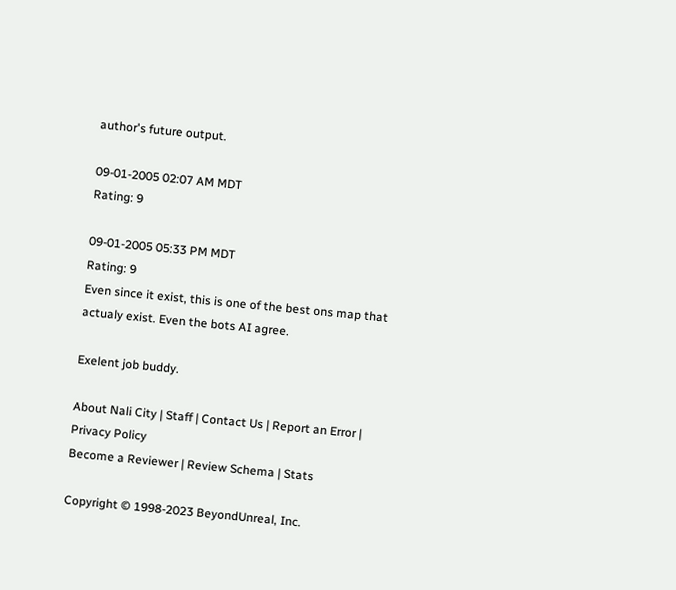author's future output.

09-01-2005 02:07 AM MDT
Rating: 9

09-01-2005 05:33 PM MDT
Rating: 9
Even since it exist, this is one of the best ons map that actualy exist. Even the bots AI agree.

Exelent job buddy.

About Nali City | Staff | Contact Us | Report an Error | Privacy Policy
Become a Reviewer | Review Schema | Stats

Copyright © 1998-2023 BeyondUnreal, Inc.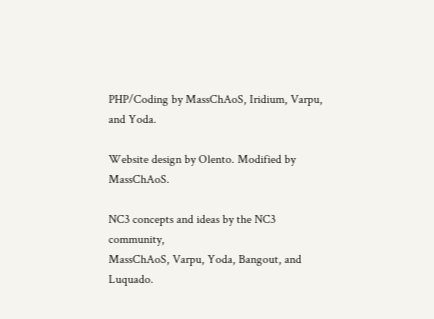PHP/Coding by MassChAoS, Iridium, Varpu, and Yoda.

Website design by Olento. Modified by MassChAoS.

NC3 concepts and ideas by the NC3 community,
MassChAoS, Varpu, Yoda, Bangout, and Luquado.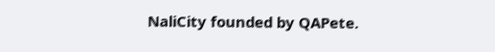NaliCity founded by QAPete.